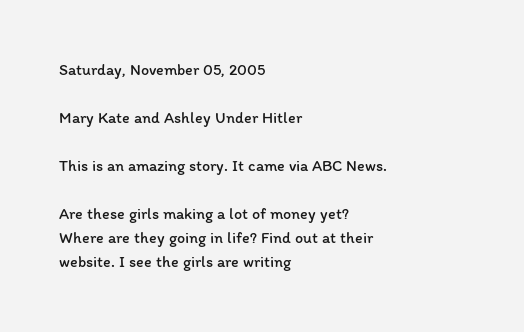Saturday, November 05, 2005

Mary Kate and Ashley Under Hitler

This is an amazing story. It came via ABC News.

Are these girls making a lot of money yet? Where are they going in life? Find out at their website. I see the girls are writing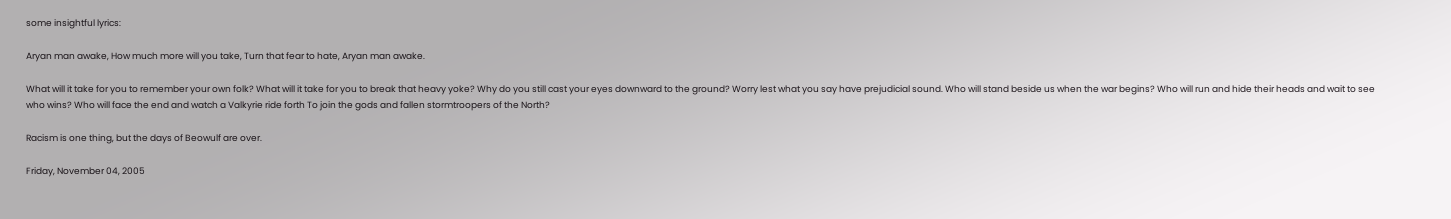some insightful lyrics:

Aryan man awake, How much more will you take, Turn that fear to hate, Aryan man awake.

What will it take for you to remember your own folk? What will it take for you to break that heavy yoke? Why do you still cast your eyes downward to the ground? Worry lest what you say have prejudicial sound. Who will stand beside us when the war begins? Who will run and hide their heads and wait to see who wins? Who will face the end and watch a Valkyrie ride forth To join the gods and fallen stormtroopers of the North?

Racism is one thing, but the days of Beowulf are over.

Friday, November 04, 2005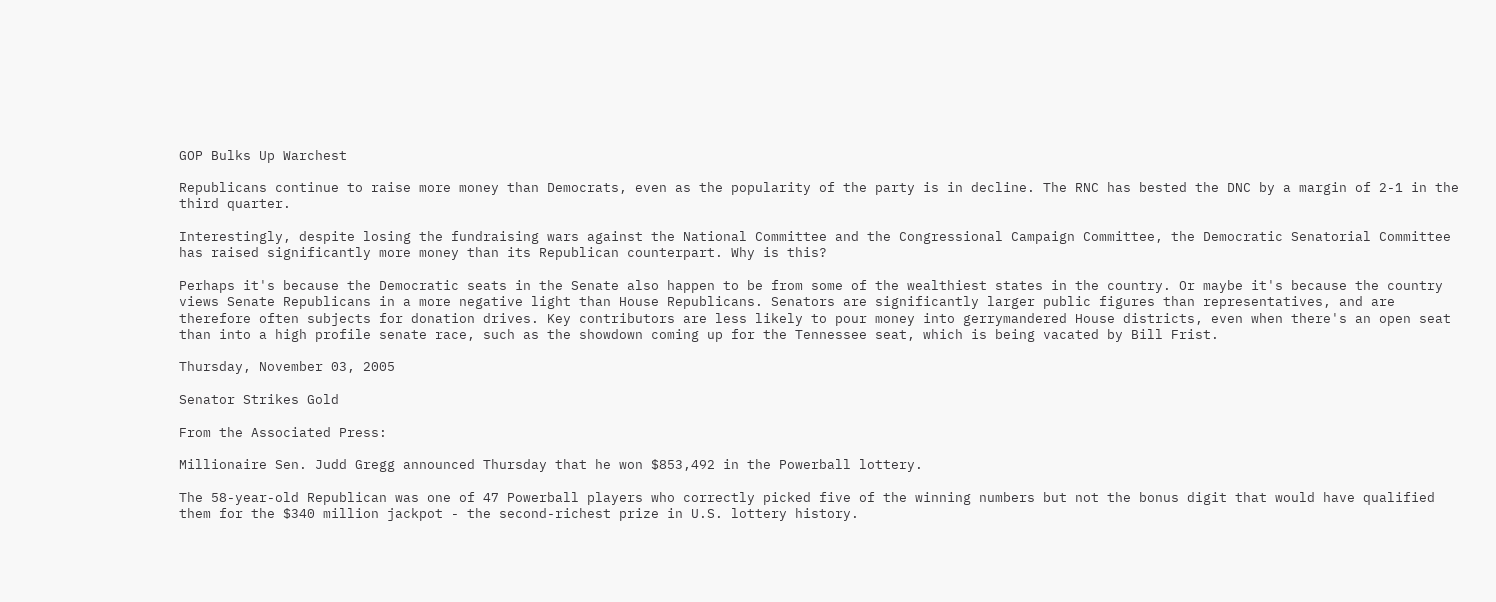GOP Bulks Up Warchest

Republicans continue to raise more money than Democrats, even as the popularity of the party is in decline. The RNC has bested the DNC by a margin of 2-1 in the third quarter.

Interestingly, despite losing the fundraising wars against the National Committee and the Congressional Campaign Committee, the Democratic Senatorial Committee has raised significantly more money than its Republican counterpart. Why is this?

Perhaps it's because the Democratic seats in the Senate also happen to be from some of the wealthiest states in the country. Or maybe it's because the country views Senate Republicans in a more negative light than House Republicans. Senators are significantly larger public figures than representatives, and are therefore often subjects for donation drives. Key contributors are less likely to pour money into gerrymandered House districts, even when there's an open seat than into a high profile senate race, such as the showdown coming up for the Tennessee seat, which is being vacated by Bill Frist.

Thursday, November 03, 2005

Senator Strikes Gold

From the Associated Press:

Millionaire Sen. Judd Gregg announced Thursday that he won $853,492 in the Powerball lottery.

The 58-year-old Republican was one of 47 Powerball players who correctly picked five of the winning numbers but not the bonus digit that would have qualified them for the $340 million jackpot - the second-richest prize in U.S. lottery history.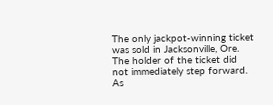The only jackpot-winning ticket was sold in Jacksonville, Ore. The holder of the ticket did not immediately step forward.
As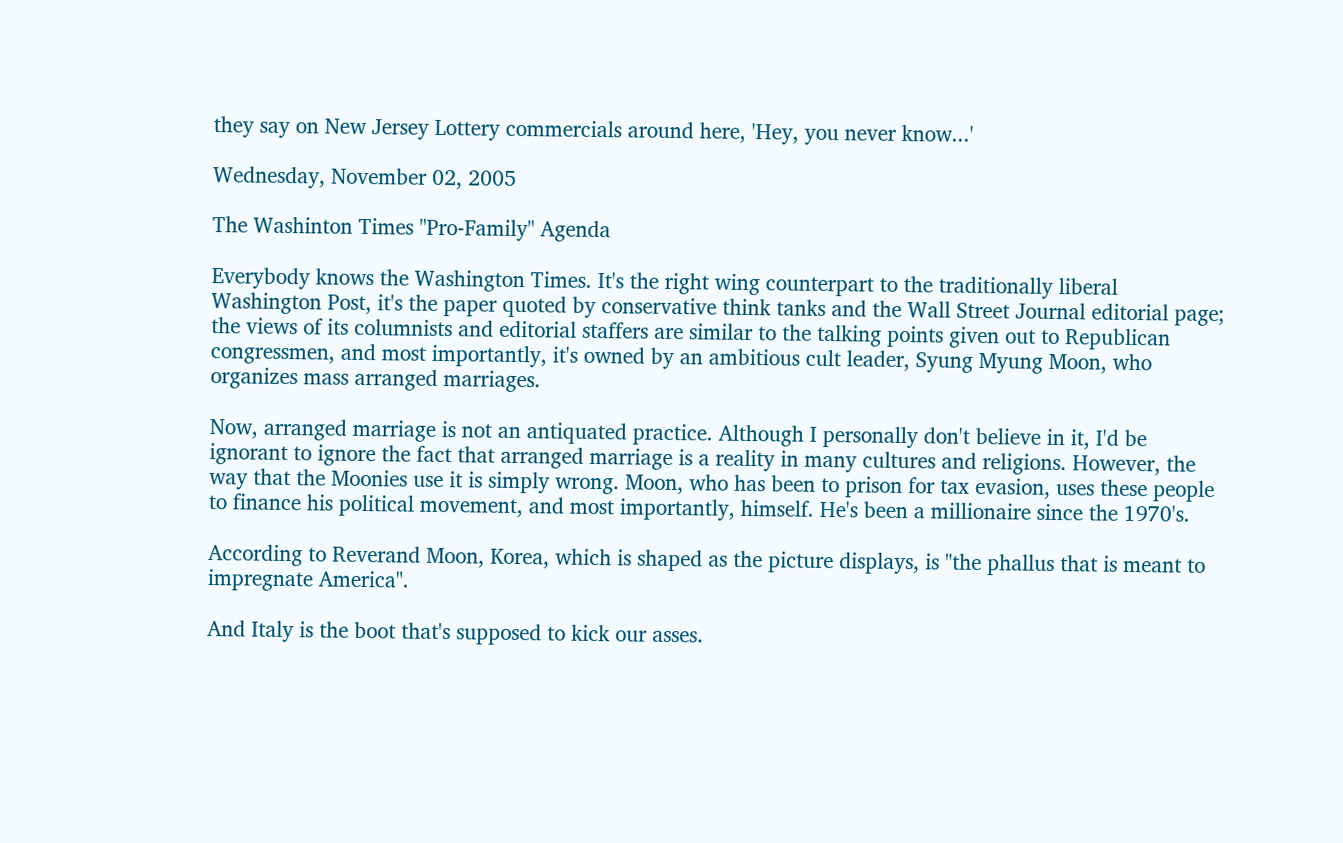they say on New Jersey Lottery commercials around here, 'Hey, you never know...'

Wednesday, November 02, 2005

The Washinton Times "Pro-Family" Agenda

Everybody knows the Washington Times. It's the right wing counterpart to the traditionally liberal Washington Post, it's the paper quoted by conservative think tanks and the Wall Street Journal editorial page; the views of its columnists and editorial staffers are similar to the talking points given out to Republican congressmen, and most importantly, it's owned by an ambitious cult leader, Syung Myung Moon, who organizes mass arranged marriages.

Now, arranged marriage is not an antiquated practice. Although I personally don't believe in it, I'd be ignorant to ignore the fact that arranged marriage is a reality in many cultures and religions. However, the way that the Moonies use it is simply wrong. Moon, who has been to prison for tax evasion, uses these people to finance his political movement, and most importantly, himself. He's been a millionaire since the 1970's.

According to Reverand Moon, Korea, which is shaped as the picture displays, is "the phallus that is meant to impregnate America".

And Italy is the boot that's supposed to kick our asses.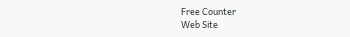Free Counter
Web Site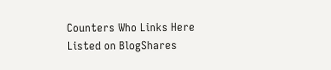Counters Who Links Here Listed on BlogShares